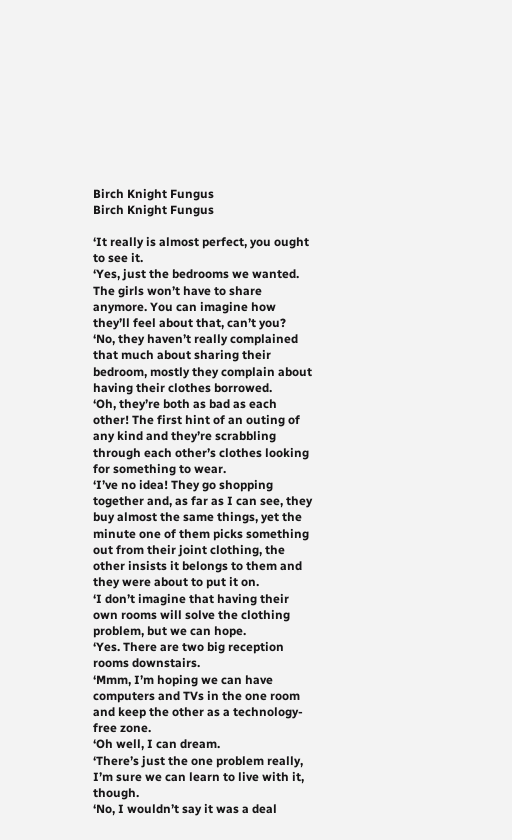Birch Knight Fungus
Birch Knight Fungus

‘It really is almost perfect, you ought to see it.
‘Yes, just the bedrooms we wanted. The girls won’t have to share anymore. You can imagine how they’ll feel about that, can’t you?
‘No, they haven’t really complained that much about sharing their bedroom, mostly they complain about having their clothes borrowed.
‘Oh, they’re both as bad as each other! The first hint of an outing of any kind and they’re scrabbling through each other’s clothes looking for something to wear.
‘I’ve no idea! They go shopping together and, as far as I can see, they buy almost the same things, yet the minute one of them picks something out from their joint clothing, the other insists it belongs to them and they were about to put it on.
‘I don’t imagine that having their own rooms will solve the clothing problem, but we can hope.
‘Yes. There are two big reception rooms downstairs.
‘Mmm, I’m hoping we can have computers and TVs in the one room and keep the other as a technology-free zone.
‘Oh well, I can dream.
‘There’s just the one problem really, I’m sure we can learn to live with it, though.
‘No, I wouldn’t say it was a deal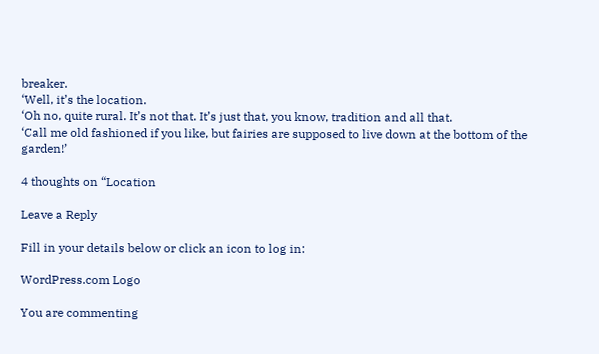breaker.
‘Well, it’s the location.
‘Oh no, quite rural. It’s not that. It’s just that, you know, tradition and all that.
‘Call me old fashioned if you like, but fairies are supposed to live down at the bottom of the garden!’

4 thoughts on “Location

Leave a Reply

Fill in your details below or click an icon to log in:

WordPress.com Logo

You are commenting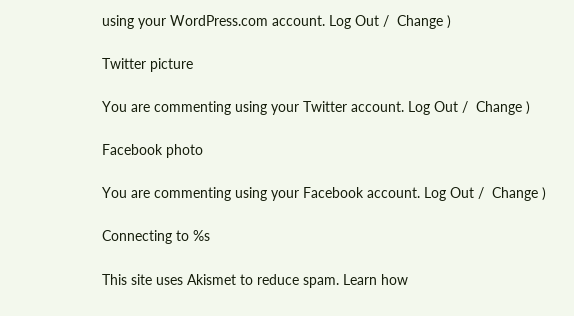using your WordPress.com account. Log Out /  Change )

Twitter picture

You are commenting using your Twitter account. Log Out /  Change )

Facebook photo

You are commenting using your Facebook account. Log Out /  Change )

Connecting to %s

This site uses Akismet to reduce spam. Learn how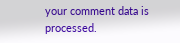your comment data is processed.